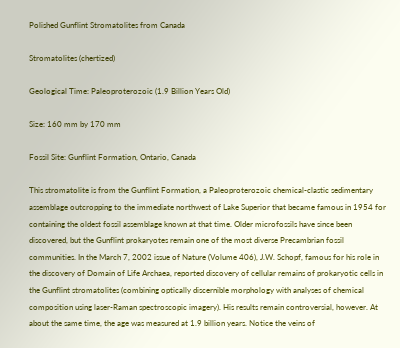Polished Gunflint Stromatolites from Canada

Stromatolites (chertized)

Geological Time: Paleoproterozoic (1.9 Billion Years Old)

Size: 160 mm by 170 mm

Fossil Site: Gunflint Formation, Ontario, Canada

This stromatolite is from the Gunflint Formation, a Paleoproterozoic chemical-clastic sedimentary assemblage outcropping to the immediate northwest of Lake Superior that became famous in 1954 for containing the oldest fossil assemblage known at that time. Older microfossils have since been discovered, but the Gunflint prokaryotes remain one of the most diverse Precambrian fossil communities. In the March 7, 2002 issue of Nature (Volume 406), J.W. Schopf, famous for his role in the discovery of Domain of Life Archaea, reported discovery of cellular remains of prokaryotic cells in the Gunflint stromatolites (combining optically discernible morphology with analyses of chemical composition using laser-Raman spectroscopic imagery). His results remain controversial, however. At about the same time, the age was measured at 1.9 billion years. Notice the veins of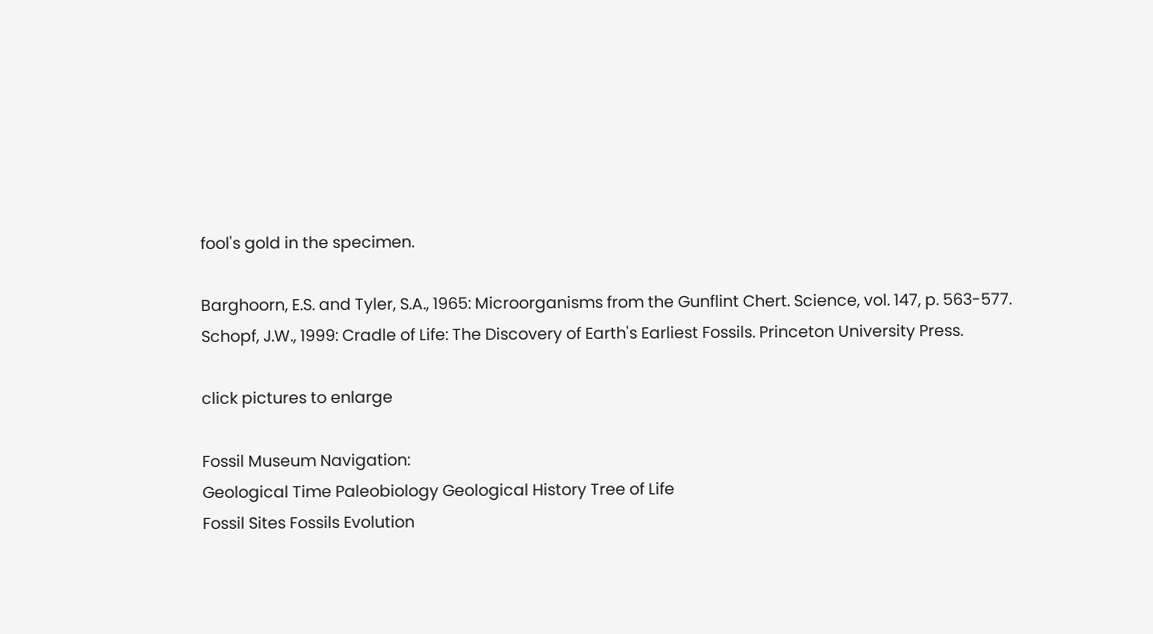fool's gold in the specimen.

Barghoorn, E.S. and Tyler, S.A., 1965: Microorganisms from the Gunflint Chert. Science, vol. 147, p. 563-577.
Schopf, J.W., 1999: Cradle of Life: The Discovery of Earth's Earliest Fossils. Princeton University Press.

click pictures to enlarge

Fossil Museum Navigation:
Geological Time Paleobiology Geological History Tree of Life
Fossil Sites Fossils Evolution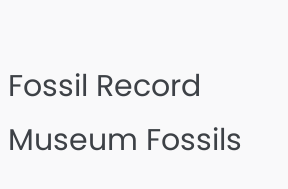Fossil Record Museum Fossils